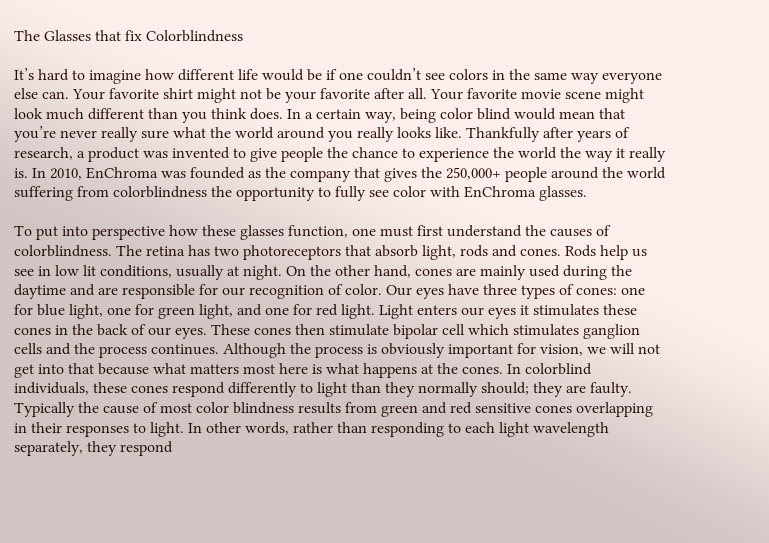The Glasses that fix Colorblindness

It’s hard to imagine how different life would be if one couldn’t see colors in the same way everyone else can. Your favorite shirt might not be your favorite after all. Your favorite movie scene might look much different than you think does. In a certain way, being color blind would mean that you’re never really sure what the world around you really looks like. Thankfully after years of research, a product was invented to give people the chance to experience the world the way it really is. In 2010, EnChroma was founded as the company that gives the 250,000+ people around the world suffering from colorblindness the opportunity to fully see color with EnChroma glasses.

To put into perspective how these glasses function, one must first understand the causes of colorblindness. The retina has two photoreceptors that absorb light, rods and cones. Rods help us see in low lit conditions, usually at night. On the other hand, cones are mainly used during the daytime and are responsible for our recognition of color. Our eyes have three types of cones: one for blue light, one for green light, and one for red light. Light enters our eyes it stimulates these cones in the back of our eyes. These cones then stimulate bipolar cell which stimulates ganglion cells and the process continues. Although the process is obviously important for vision, we will not get into that because what matters most here is what happens at the cones. In colorblind individuals, these cones respond differently to light than they normally should; they are faulty.  Typically the cause of most color blindness results from green and red sensitive cones overlapping in their responses to light. In other words, rather than responding to each light wavelength separately, they respond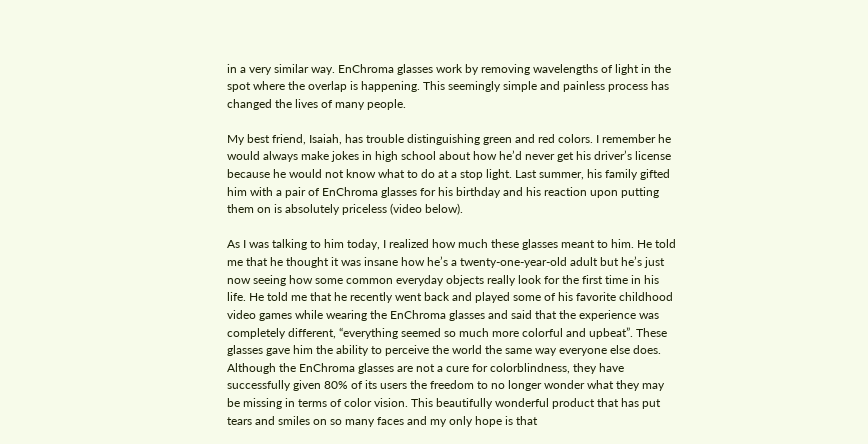in a very similar way. EnChroma glasses work by removing wavelengths of light in the spot where the overlap is happening. This seemingly simple and painless process has changed the lives of many people.

My best friend, Isaiah, has trouble distinguishing green and red colors. I remember he would always make jokes in high school about how he’d never get his driver’s license because he would not know what to do at a stop light. Last summer, his family gifted him with a pair of EnChroma glasses for his birthday and his reaction upon putting them on is absolutely priceless (video below).

As I was talking to him today, I realized how much these glasses meant to him. He told me that he thought it was insane how he’s a twenty-one-year-old adult but he’s just now seeing how some common everyday objects really look for the first time in his life. He told me that he recently went back and played some of his favorite childhood video games while wearing the EnChroma glasses and said that the experience was completely different, “everything seemed so much more colorful and upbeat”. These glasses gave him the ability to perceive the world the same way everyone else does. Although the EnChroma glasses are not a cure for colorblindness, they have successfully given 80% of its users the freedom to no longer wonder what they may be missing in terms of color vision. This beautifully wonderful product that has put tears and smiles on so many faces and my only hope is that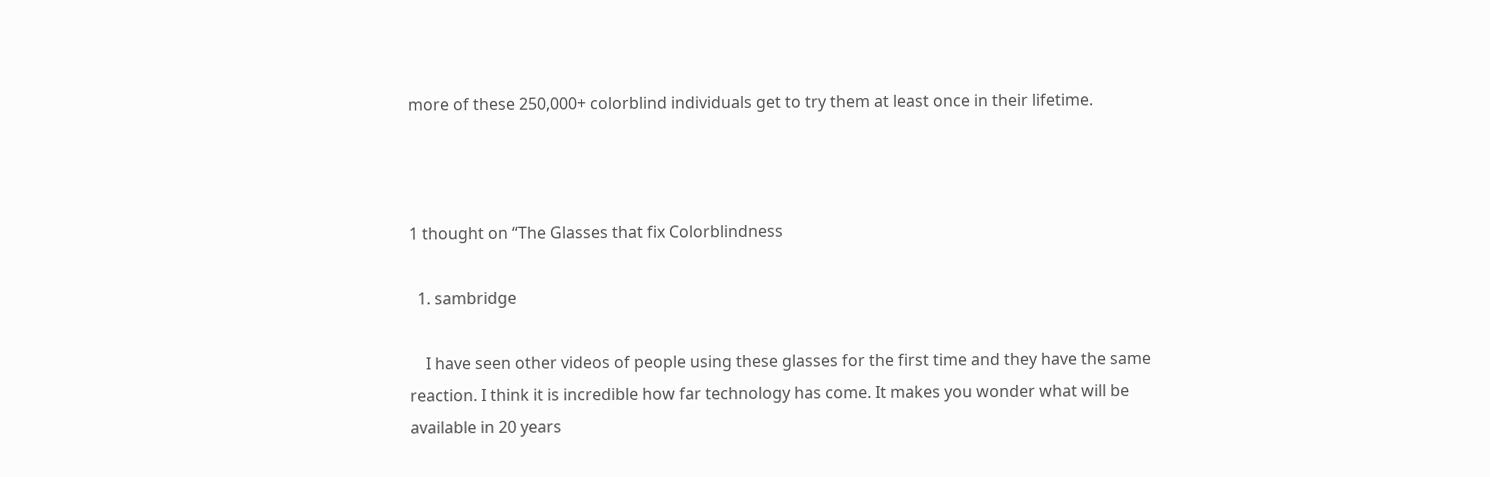more of these 250,000+ colorblind individuals get to try them at least once in their lifetime.



1 thought on “The Glasses that fix Colorblindness

  1. sambridge

    I have seen other videos of people using these glasses for the first time and they have the same reaction. I think it is incredible how far technology has come. It makes you wonder what will be available in 20 years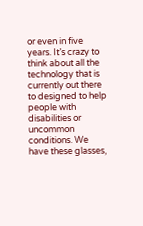or even in five years. It’s crazy to think about all the technology that is currently out there to designed to help people with disabilities or uncommon conditions. We have these glasses,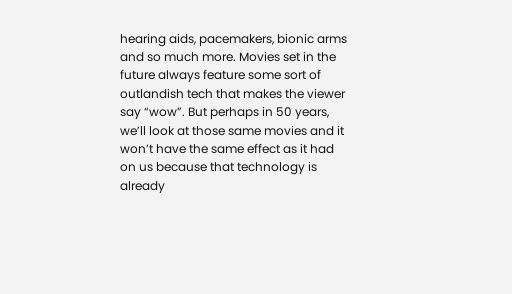hearing aids, pacemakers, bionic arms and so much more. Movies set in the future always feature some sort of outlandish tech that makes the viewer say “wow”. But perhaps in 50 years, we’ll look at those same movies and it won’t have the same effect as it had on us because that technology is already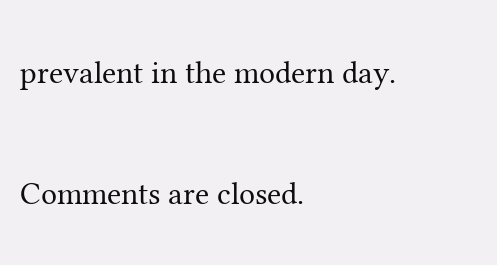prevalent in the modern day.

Comments are closed.